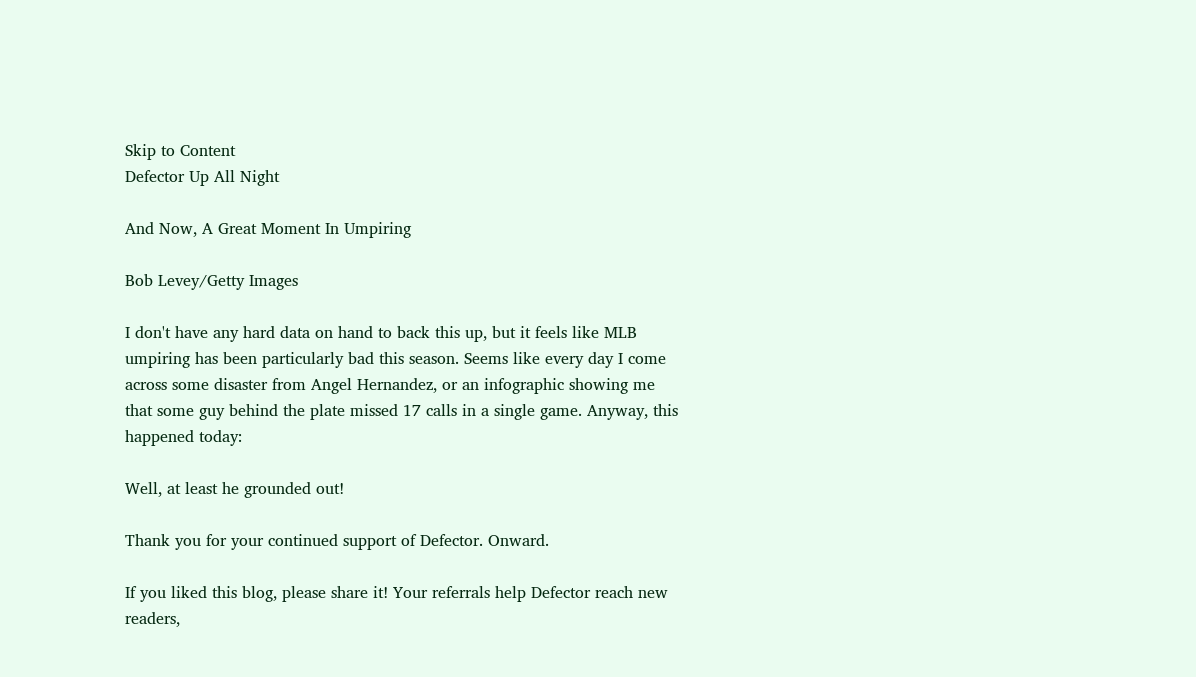Skip to Content
Defector Up All Night

And Now, A Great Moment In Umpiring

Bob Levey/Getty Images

I don't have any hard data on hand to back this up, but it feels like MLB umpiring has been particularly bad this season. Seems like every day I come across some disaster from Angel Hernandez, or an infographic showing me that some guy behind the plate missed 17 calls in a single game. Anyway, this happened today:

Well, at least he grounded out!

Thank you for your continued support of Defector. Onward.

If you liked this blog, please share it! Your referrals help Defector reach new readers,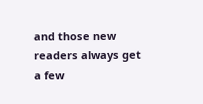and those new readers always get a few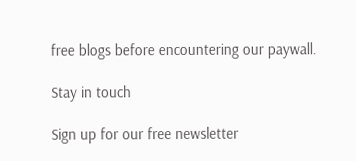free blogs before encountering our paywall.

Stay in touch

Sign up for our free newsletter